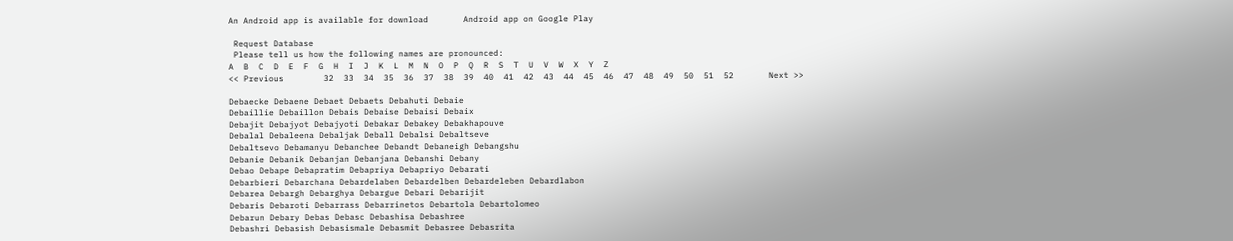An Android app is available for download       Android app on Google Play

 Request Database
 Please tell us how the following names are pronounced:
A  B  C  D  E  F  G  H  I  J  K  L  M  N  O  P  Q  R  S  T  U  V  W  X  Y  Z
<< Previous        32  33  34  35  36  37  38  39  40  41  42  43  44  45  46  47  48  49  50  51  52       Next >>

Debaecke Debaene Debaet Debaets Debahuti Debaie
Debaillie Debaillon Debais Debaise Debaisi Debaix
Debajit Debajyot Debajyoti Debakar Debakey Debakhapouve
Debalal Debaleena Debaljak Deball Debalsi Debaltseve
Debaltsevo Debamanyu Debanchee Debandt Debaneigh Debangshu
Debanie Debanik Debanjan Debanjana Debanshi Debany
Debao Debape Debapratim Debapriya Debapriyo Debarati
Debarbieri Debarchana Debardelaben Debardelben Debardeleben Debardlabon
Debarea Debargh Debarghya Debargue Debari Debarijit
Debaris Debaroti Debarrass Debarrinetos Debartola Debartolomeo
Debarun Debary Debas Debasc Debashisa Debashree
Debashri Debasish Debasismale Debasmit Debasree Debasrita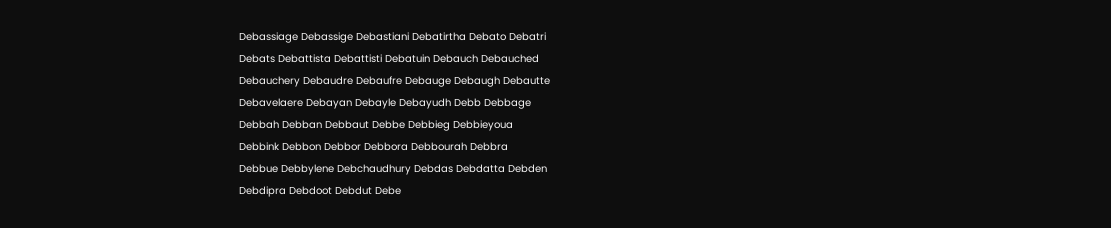Debassiage Debassige Debastiani Debatirtha Debato Debatri
Debats Debattista Debattisti Debatuin Debauch Debauched
Debauchery Debaudre Debaufre Debauge Debaugh Debautte
Debavelaere Debayan Debayle Debayudh Debb Debbage
Debbah Debban Debbaut Debbe Debbieg Debbieyoua
Debbink Debbon Debbor Debbora Debbourah Debbra
Debbue Debbylene Debchaudhury Debdas Debdatta Debden
Debdipra Debdoot Debdut Debe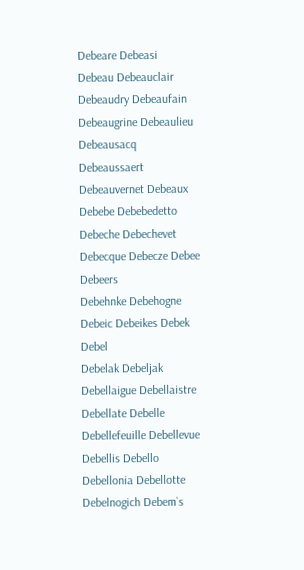Debeare Debeasi
Debeau Debeauclair Debeaudry Debeaufain Debeaugrine Debeaulieu
Debeausacq Debeaussaert Debeauvernet Debeaux Debebe Debebedetto
Debeche Debechevet Debecque Debecze Debee Debeers
Debehnke Debehogne Debeic Debeikes Debek Debel
Debelak Debeljak Debellaigue Debellaistre Debellate Debelle
Debellefeuille Debellevue Debellis Debello Debellonia Debellotte
Debelnogich Debem`s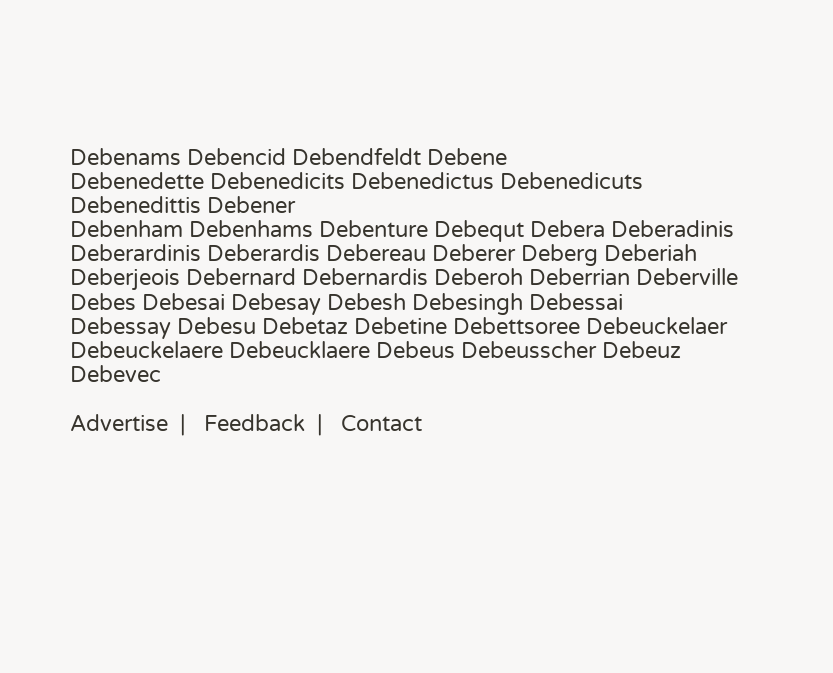Debenams Debencid Debendfeldt Debene
Debenedette Debenedicits Debenedictus Debenedicuts Debenedittis Debener
Debenham Debenhams Debenture Debequt Debera Deberadinis
Deberardinis Deberardis Debereau Deberer Deberg Deberiah
Deberjeois Debernard Debernardis Deberoh Deberrian Deberville
Debes Debesai Debesay Debesh Debesingh Debessai
Debessay Debesu Debetaz Debetine Debettsoree Debeuckelaer
Debeuckelaere Debeucklaere Debeus Debeusscher Debeuz Debevec

Advertise  |   Feedback  |   Contact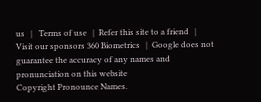us   |   Terms of use   |  Refer this site to a friend   |  Visit our sponsors 360 Biometrics   |  Google does not guarantee the accuracy of any names and pronunciation on this website
Copyright Pronounce Names.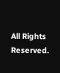All Rights Reserved.